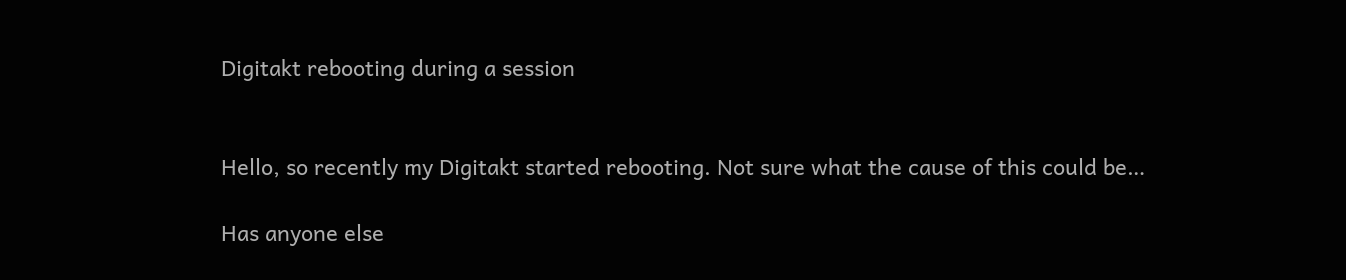Digitakt rebooting during a session


Hello, so recently my Digitakt started rebooting. Not sure what the cause of this could be…

Has anyone else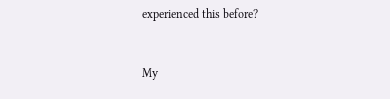experienced this before?


My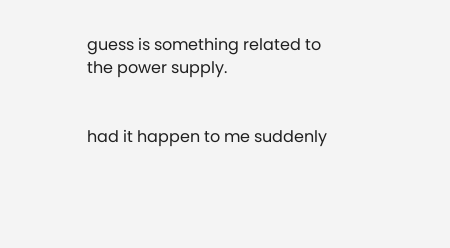guess is something related to the power supply.


had it happen to me suddenly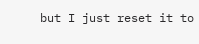but I just reset it to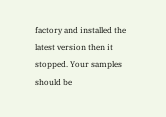factory and installed the latest version then it stopped. Your samples should be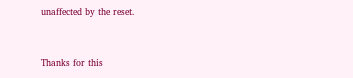unaffected by the reset.


Thanks for this